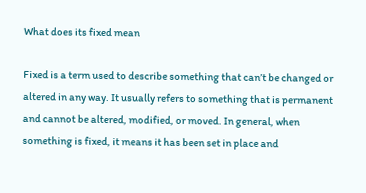What does its fixed mean

Fixed is a term used to describe something that can’t be changed or altered in any way. It usually refers to something that is permanent and cannot be altered, modified, or moved. In general, when something is fixed, it means it has been set in place and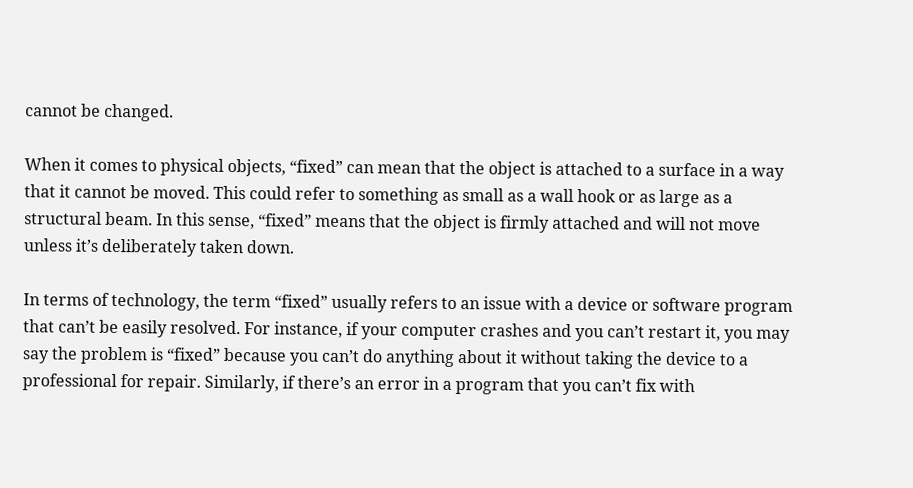cannot be changed.

When it comes to physical objects, “fixed” can mean that the object is attached to a surface in a way that it cannot be moved. This could refer to something as small as a wall hook or as large as a structural beam. In this sense, “fixed” means that the object is firmly attached and will not move unless it’s deliberately taken down.

In terms of technology, the term “fixed” usually refers to an issue with a device or software program that can’t be easily resolved. For instance, if your computer crashes and you can’t restart it, you may say the problem is “fixed” because you can’t do anything about it without taking the device to a professional for repair. Similarly, if there’s an error in a program that you can’t fix with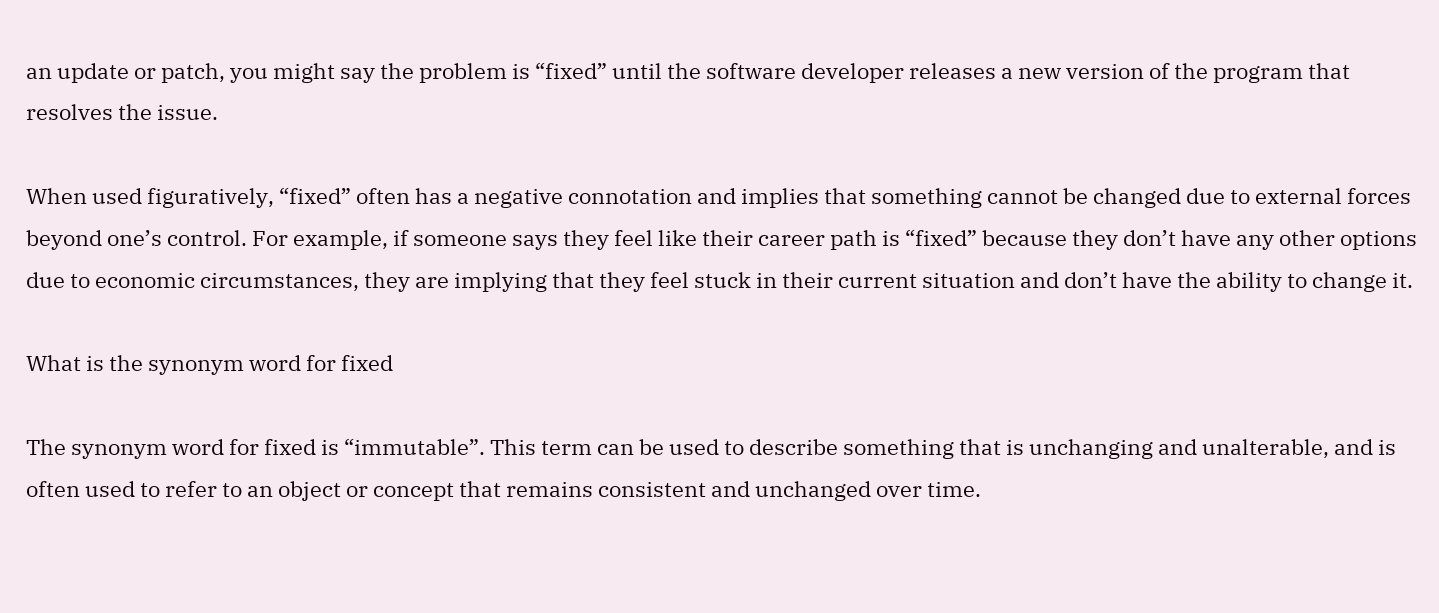an update or patch, you might say the problem is “fixed” until the software developer releases a new version of the program that resolves the issue.

When used figuratively, “fixed” often has a negative connotation and implies that something cannot be changed due to external forces beyond one’s control. For example, if someone says they feel like their career path is “fixed” because they don’t have any other options due to economic circumstances, they are implying that they feel stuck in their current situation and don’t have the ability to change it.

What is the synonym word for fixed

The synonym word for fixed is “immutable”. This term can be used to describe something that is unchanging and unalterable, and is often used to refer to an object or concept that remains consistent and unchanged over time.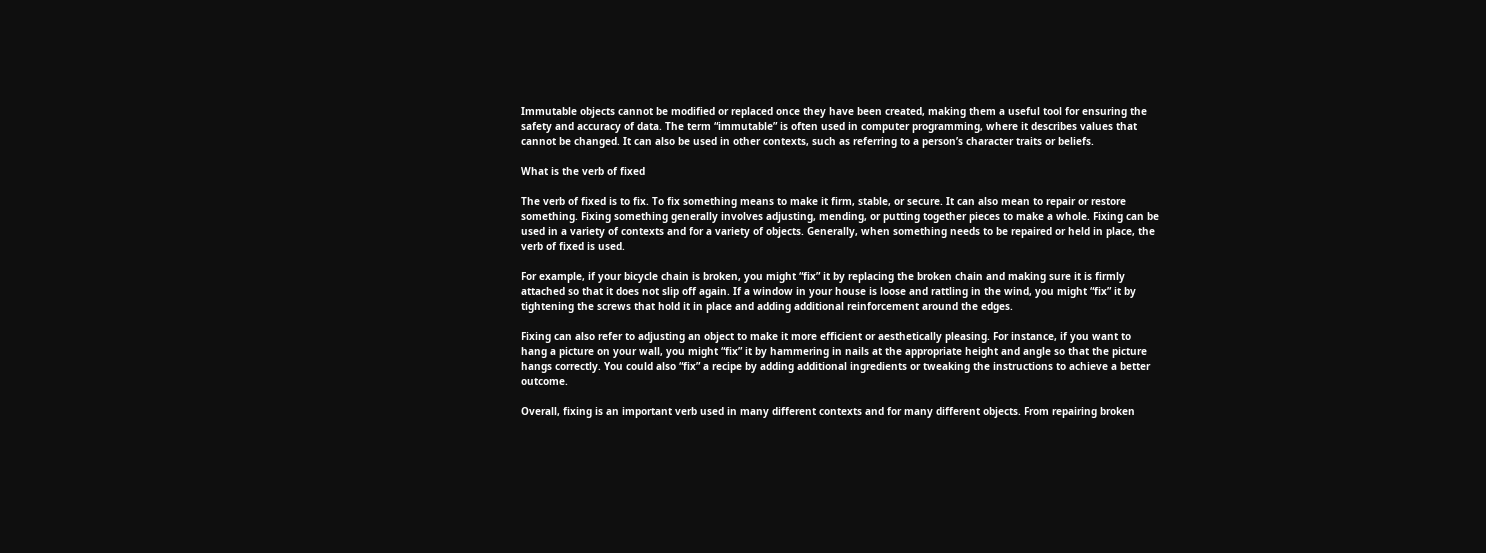Immutable objects cannot be modified or replaced once they have been created, making them a useful tool for ensuring the safety and accuracy of data. The term “immutable” is often used in computer programming, where it describes values that cannot be changed. It can also be used in other contexts, such as referring to a person’s character traits or beliefs.

What is the verb of fixed

The verb of fixed is to fix. To fix something means to make it firm, stable, or secure. It can also mean to repair or restore something. Fixing something generally involves adjusting, mending, or putting together pieces to make a whole. Fixing can be used in a variety of contexts and for a variety of objects. Generally, when something needs to be repaired or held in place, the verb of fixed is used.

For example, if your bicycle chain is broken, you might “fix” it by replacing the broken chain and making sure it is firmly attached so that it does not slip off again. If a window in your house is loose and rattling in the wind, you might “fix” it by tightening the screws that hold it in place and adding additional reinforcement around the edges.

Fixing can also refer to adjusting an object to make it more efficient or aesthetically pleasing. For instance, if you want to hang a picture on your wall, you might “fix” it by hammering in nails at the appropriate height and angle so that the picture hangs correctly. You could also “fix” a recipe by adding additional ingredients or tweaking the instructions to achieve a better outcome.

Overall, fixing is an important verb used in many different contexts and for many different objects. From repairing broken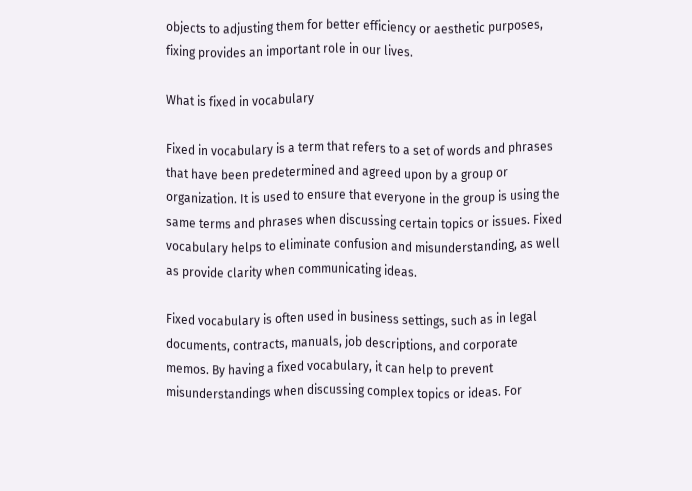objects to adjusting them for better efficiency or aesthetic purposes, fixing provides an important role in our lives.

What is fixed in vocabulary

Fixed in vocabulary is a term that refers to a set of words and phrases that have been predetermined and agreed upon by a group or organization. It is used to ensure that everyone in the group is using the same terms and phrases when discussing certain topics or issues. Fixed vocabulary helps to eliminate confusion and misunderstanding, as well as provide clarity when communicating ideas.

Fixed vocabulary is often used in business settings, such as in legal documents, contracts, manuals, job descriptions, and corporate memos. By having a fixed vocabulary, it can help to prevent misunderstandings when discussing complex topics or ideas. For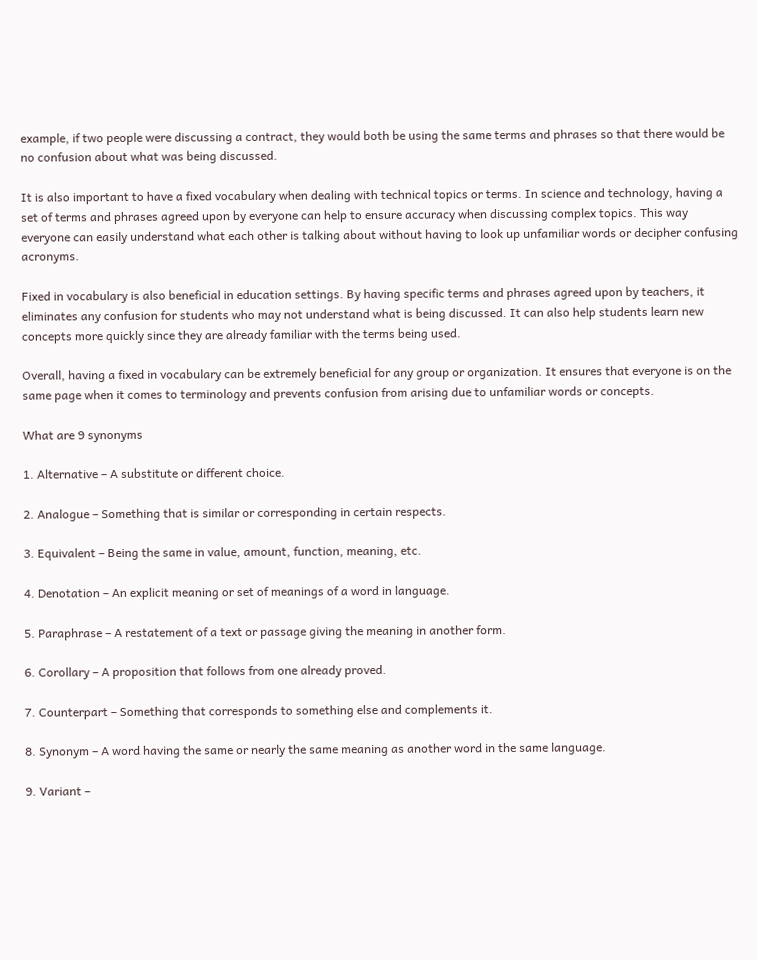example, if two people were discussing a contract, they would both be using the same terms and phrases so that there would be no confusion about what was being discussed.

It is also important to have a fixed vocabulary when dealing with technical topics or terms. In science and technology, having a set of terms and phrases agreed upon by everyone can help to ensure accuracy when discussing complex topics. This way everyone can easily understand what each other is talking about without having to look up unfamiliar words or decipher confusing acronyms.

Fixed in vocabulary is also beneficial in education settings. By having specific terms and phrases agreed upon by teachers, it eliminates any confusion for students who may not understand what is being discussed. It can also help students learn new concepts more quickly since they are already familiar with the terms being used.

Overall, having a fixed in vocabulary can be extremely beneficial for any group or organization. It ensures that everyone is on the same page when it comes to terminology and prevents confusion from arising due to unfamiliar words or concepts.

What are 9 synonyms

1. Alternative – A substitute or different choice.

2. Analogue – Something that is similar or corresponding in certain respects.

3. Equivalent – Being the same in value, amount, function, meaning, etc.

4. Denotation – An explicit meaning or set of meanings of a word in language.

5. Paraphrase – A restatement of a text or passage giving the meaning in another form.

6. Corollary – A proposition that follows from one already proved.

7. Counterpart – Something that corresponds to something else and complements it.

8. Synonym – A word having the same or nearly the same meaning as another word in the same language.

9. Variant –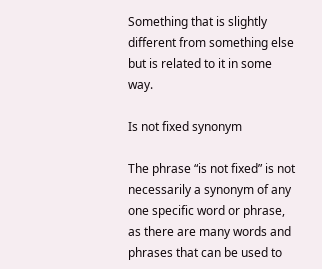Something that is slightly different from something else but is related to it in some way.

Is not fixed synonym

The phrase “is not fixed” is not necessarily a synonym of any one specific word or phrase, as there are many words and phrases that can be used to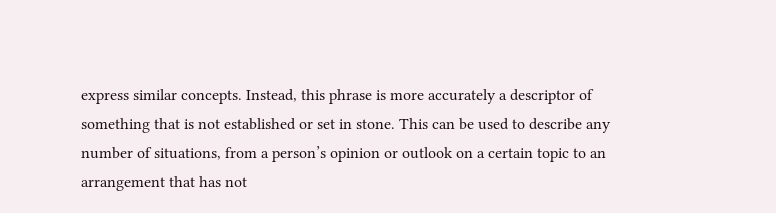express similar concepts. Instead, this phrase is more accurately a descriptor of something that is not established or set in stone. This can be used to describe any number of situations, from a person’s opinion or outlook on a certain topic to an arrangement that has not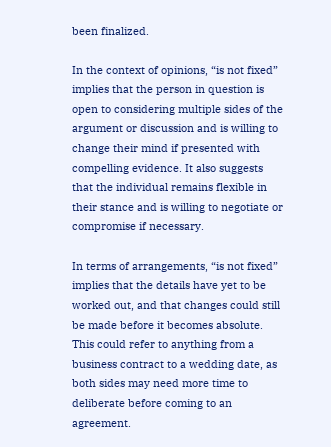been finalized.

In the context of opinions, “is not fixed” implies that the person in question is open to considering multiple sides of the argument or discussion and is willing to change their mind if presented with compelling evidence. It also suggests that the individual remains flexible in their stance and is willing to negotiate or compromise if necessary.

In terms of arrangements, “is not fixed” implies that the details have yet to be worked out, and that changes could still be made before it becomes absolute. This could refer to anything from a business contract to a wedding date, as both sides may need more time to deliberate before coming to an agreement.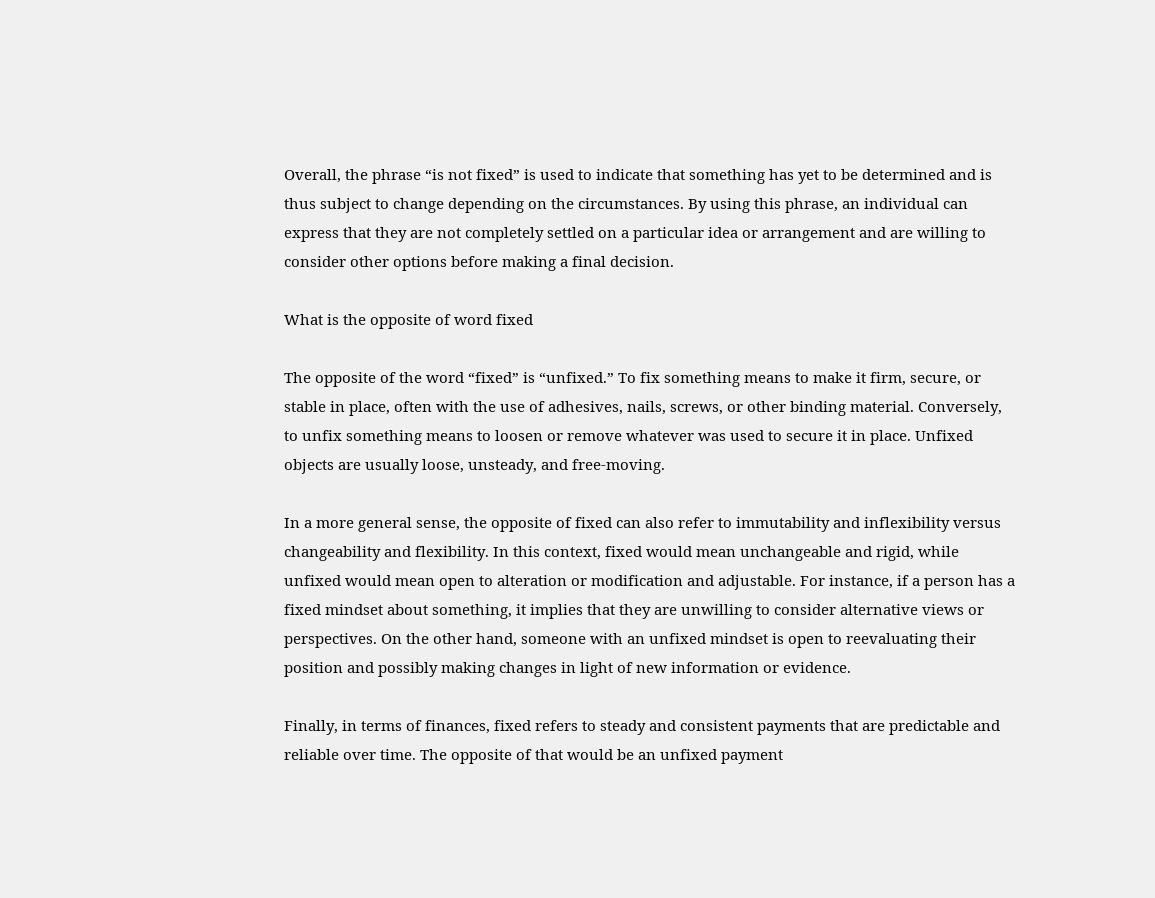Overall, the phrase “is not fixed” is used to indicate that something has yet to be determined and is thus subject to change depending on the circumstances. By using this phrase, an individual can express that they are not completely settled on a particular idea or arrangement and are willing to consider other options before making a final decision.

What is the opposite of word fixed

The opposite of the word “fixed” is “unfixed.” To fix something means to make it firm, secure, or stable in place, often with the use of adhesives, nails, screws, or other binding material. Conversely, to unfix something means to loosen or remove whatever was used to secure it in place. Unfixed objects are usually loose, unsteady, and free-moving.

In a more general sense, the opposite of fixed can also refer to immutability and inflexibility versus changeability and flexibility. In this context, fixed would mean unchangeable and rigid, while unfixed would mean open to alteration or modification and adjustable. For instance, if a person has a fixed mindset about something, it implies that they are unwilling to consider alternative views or perspectives. On the other hand, someone with an unfixed mindset is open to reevaluating their position and possibly making changes in light of new information or evidence.

Finally, in terms of finances, fixed refers to steady and consistent payments that are predictable and reliable over time. The opposite of that would be an unfixed payment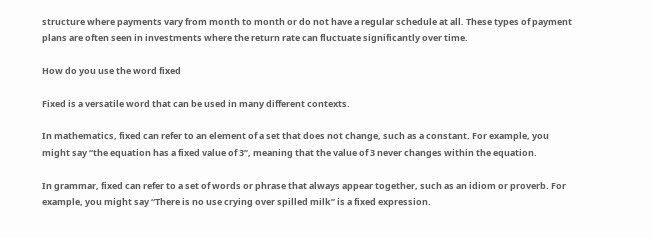structure where payments vary from month to month or do not have a regular schedule at all. These types of payment plans are often seen in investments where the return rate can fluctuate significantly over time.

How do you use the word fixed

Fixed is a versatile word that can be used in many different contexts.

In mathematics, fixed can refer to an element of a set that does not change, such as a constant. For example, you might say “the equation has a fixed value of 3”, meaning that the value of 3 never changes within the equation.

In grammar, fixed can refer to a set of words or phrase that always appear together, such as an idiom or proverb. For example, you might say “There is no use crying over spilled milk” is a fixed expression.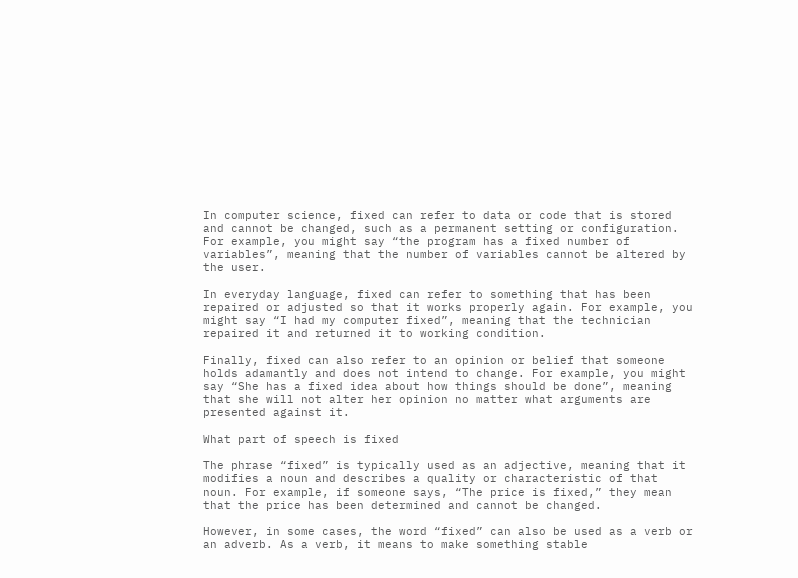In computer science, fixed can refer to data or code that is stored and cannot be changed, such as a permanent setting or configuration. For example, you might say “the program has a fixed number of variables”, meaning that the number of variables cannot be altered by the user.

In everyday language, fixed can refer to something that has been repaired or adjusted so that it works properly again. For example, you might say “I had my computer fixed”, meaning that the technician repaired it and returned it to working condition.

Finally, fixed can also refer to an opinion or belief that someone holds adamantly and does not intend to change. For example, you might say “She has a fixed idea about how things should be done”, meaning that she will not alter her opinion no matter what arguments are presented against it.

What part of speech is fixed

The phrase “fixed” is typically used as an adjective, meaning that it modifies a noun and describes a quality or characteristic of that noun. For example, if someone says, “The price is fixed,” they mean that the price has been determined and cannot be changed.

However, in some cases, the word “fixed” can also be used as a verb or an adverb. As a verb, it means to make something stable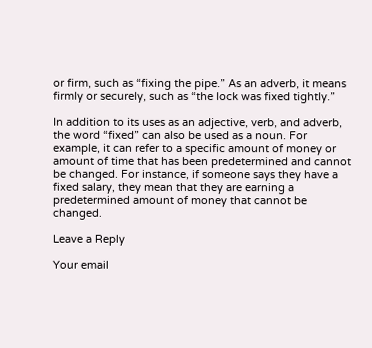or firm, such as “fixing the pipe.” As an adverb, it means firmly or securely, such as “the lock was fixed tightly.”

In addition to its uses as an adjective, verb, and adverb, the word “fixed” can also be used as a noun. For example, it can refer to a specific amount of money or amount of time that has been predetermined and cannot be changed. For instance, if someone says they have a fixed salary, they mean that they are earning a predetermined amount of money that cannot be changed.

Leave a Reply

Your email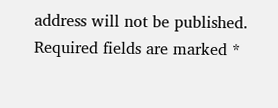address will not be published. Required fields are marked *